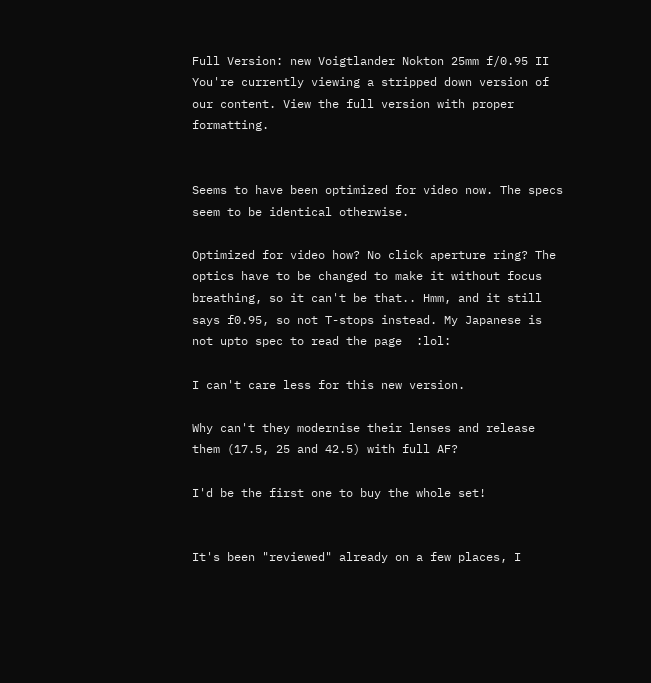Full Version: new Voigtlander Nokton 25mm f/0.95 II
You're currently viewing a stripped down version of our content. View the full version with proper formatting.


Seems to have been optimized for video now. The specs seem to be identical otherwise.

Optimized for video how? No click aperture ring? The optics have to be changed to make it without focus breathing, so it can't be that.. Hmm, and it still says f0.95, so not T-stops instead. My Japanese is not upto spec to read the page  :lol:

I can't care less for this new version.

Why can't they modernise their lenses and release them (17.5, 25 and 42.5) with full AF?

I'd be the first one to buy the whole set!


It's been "reviewed" already on a few places, I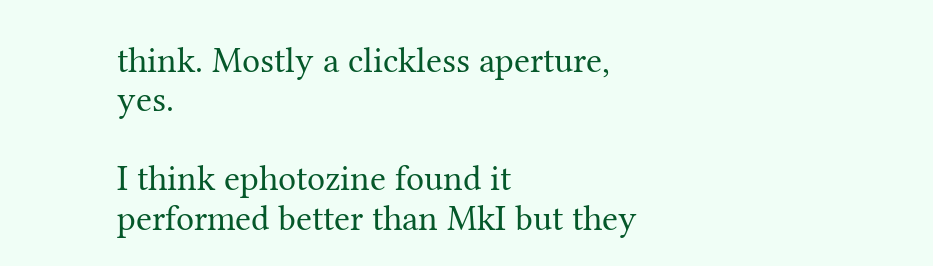think. Mostly a clickless aperture, yes.

I think ephotozine found it performed better than MkI but they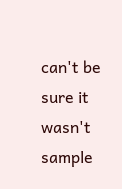can't be sure it wasn't sample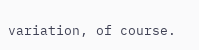variation, of course.